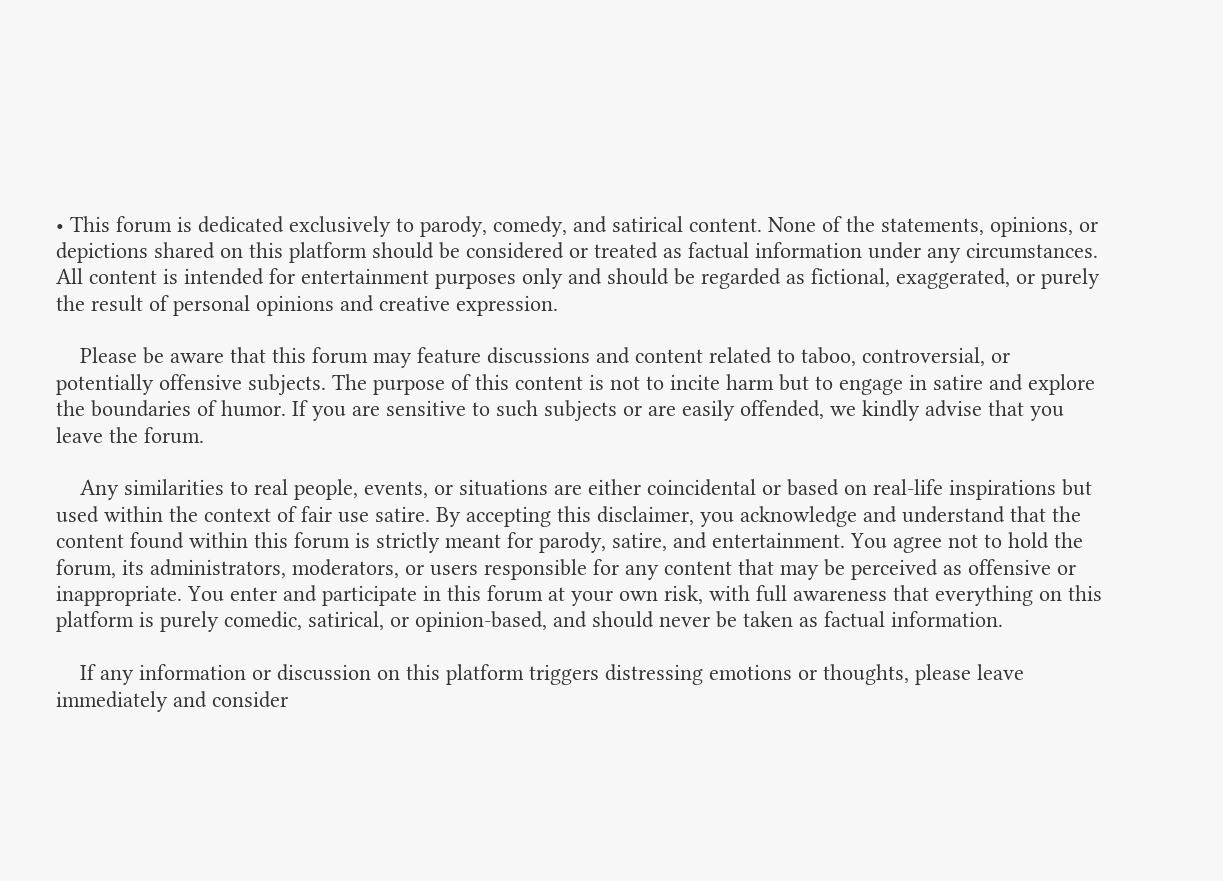• This forum is dedicated exclusively to parody, comedy, and satirical content. None of the statements, opinions, or depictions shared on this platform should be considered or treated as factual information under any circumstances. All content is intended for entertainment purposes only and should be regarded as fictional, exaggerated, or purely the result of personal opinions and creative expression.

    Please be aware that this forum may feature discussions and content related to taboo, controversial, or potentially offensive subjects. The purpose of this content is not to incite harm but to engage in satire and explore the boundaries of humor. If you are sensitive to such subjects or are easily offended, we kindly advise that you leave the forum.

    Any similarities to real people, events, or situations are either coincidental or based on real-life inspirations but used within the context of fair use satire. By accepting this disclaimer, you acknowledge and understand that the content found within this forum is strictly meant for parody, satire, and entertainment. You agree not to hold the forum, its administrators, moderators, or users responsible for any content that may be perceived as offensive or inappropriate. You enter and participate in this forum at your own risk, with full awareness that everything on this platform is purely comedic, satirical, or opinion-based, and should never be taken as factual information.

    If any information or discussion on this platform triggers distressing emotions or thoughts, please leave immediately and consider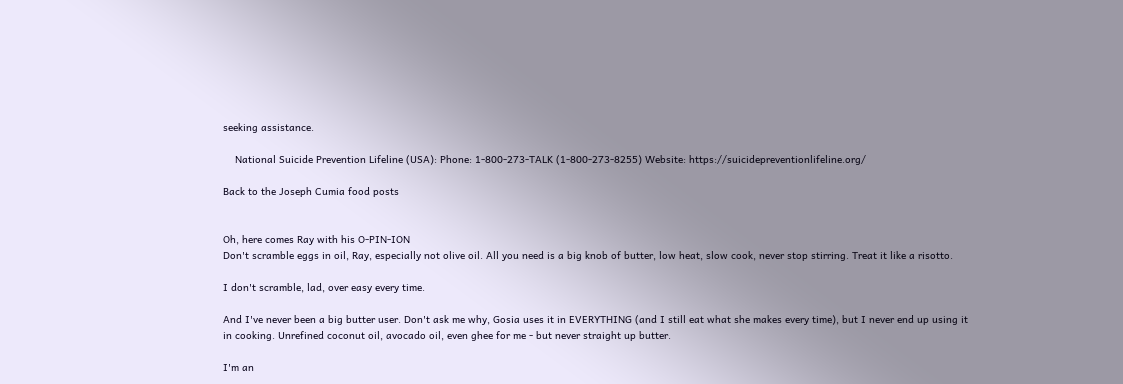seeking assistance.

    National Suicide Prevention Lifeline (USA): Phone: 1-800-273-TALK (1-800-273-8255) Website: https://suicidepreventionlifeline.org/

Back to the Joseph Cumia food posts


Oh, here comes Ray with his O-PIN-ION
Don't scramble eggs in oil, Ray, especially not olive oil. All you need is a big knob of butter, low heat, slow cook, never stop stirring. Treat it like a risotto.

I don't scramble, lad, over easy every time.

And I've never been a big butter user. Don't ask me why, Gosia uses it in EVERYTHING (and I still eat what she makes every time), but I never end up using it in cooking. Unrefined coconut oil, avocado oil, even ghee for me - but never straight up butter.

I'm an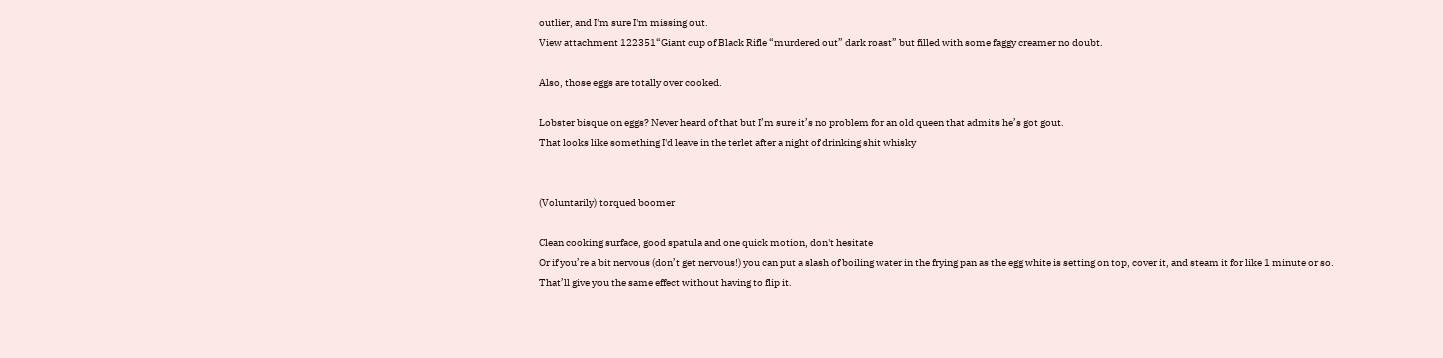outlier, and I'm sure I'm missing out.
View attachment 122351“Giant cup of Black Rifle “murdered out” dark roast” but filled with some faggy creamer no doubt.

Also, those eggs are totally over cooked.

Lobster bisque on eggs? Never heard of that but I’m sure it’s no problem for an old queen that admits he’s got gout.
That looks like something I'd leave in the terlet after a night of drinking shit whisky


(Voluntarily) torqued boomer

Clean cooking surface, good spatula and one quick motion, don't hesitate
Or if you’re a bit nervous (don’t get nervous!) you can put a slash of boiling water in the frying pan as the egg white is setting on top, cover it, and steam it for like 1 minute or so. That’ll give you the same effect without having to flip it.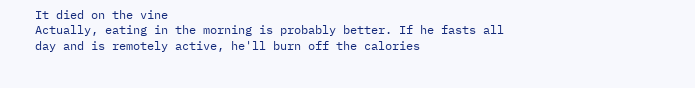It died on the vine
Actually, eating in the morning is probably better. If he fasts all day and is remotely active, he'll burn off the calories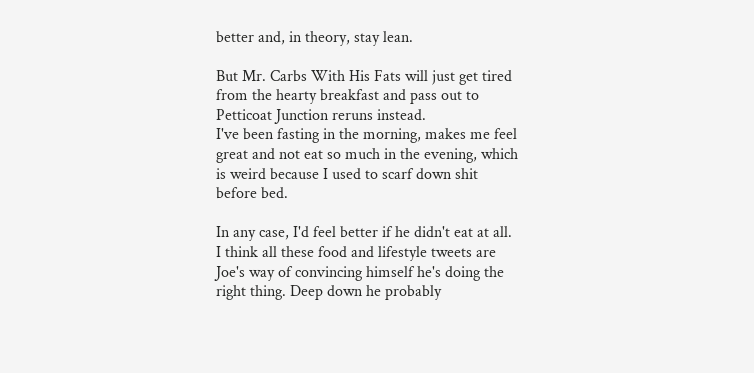better and, in theory, stay lean.

But Mr. Carbs With His Fats will just get tired from the hearty breakfast and pass out to Petticoat Junction reruns instead.
I've been fasting in the morning, makes me feel great and not eat so much in the evening, which is weird because I used to scarf down shit before bed.

In any case, I'd feel better if he didn't eat at all.
I think all these food and lifestyle tweets are Joe's way of convincing himself he's doing the right thing. Deep down he probably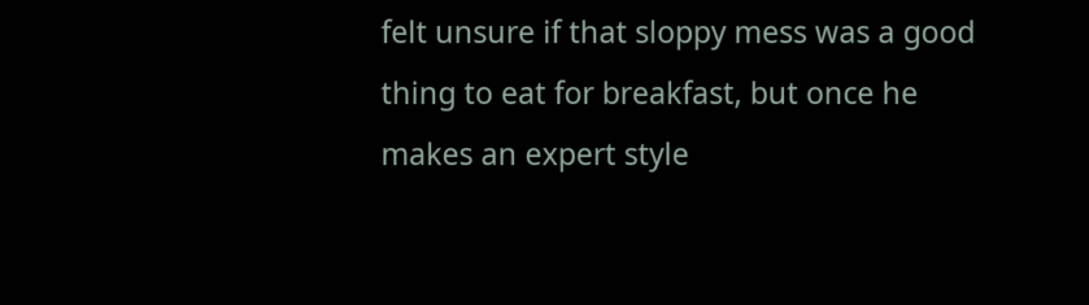felt unsure if that sloppy mess was a good thing to eat for breakfast, but once he makes an expert style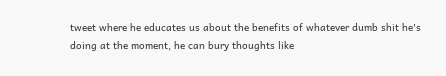tweet where he educates us about the benefits of whatever dumb shit he's doing at the moment, he can bury thoughts like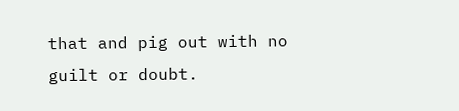that and pig out with no guilt or doubt.